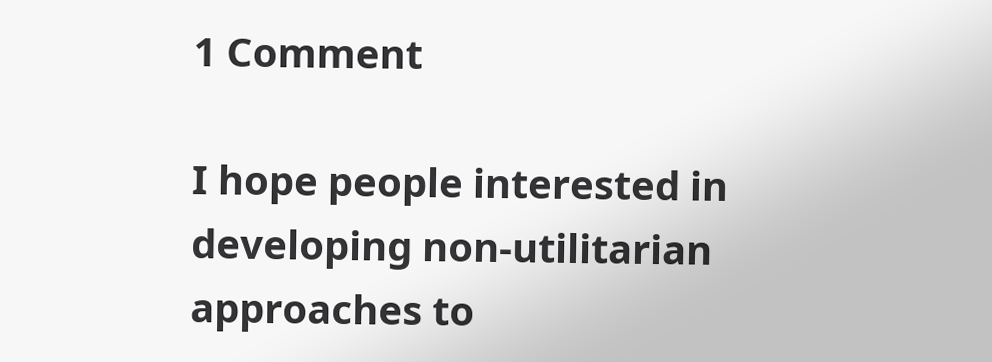1 Comment

I hope people interested in developing non-utilitarian approaches to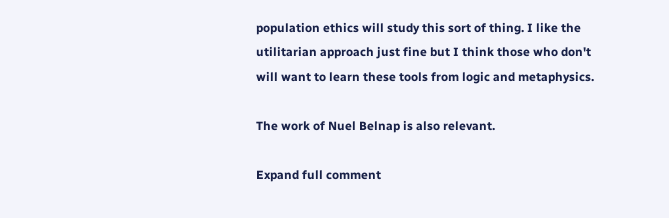population ethics will study this sort of thing. I like the utilitarian approach just fine but I think those who don't will want to learn these tools from logic and metaphysics.

The work of Nuel Belnap is also relevant.

Expand full comment